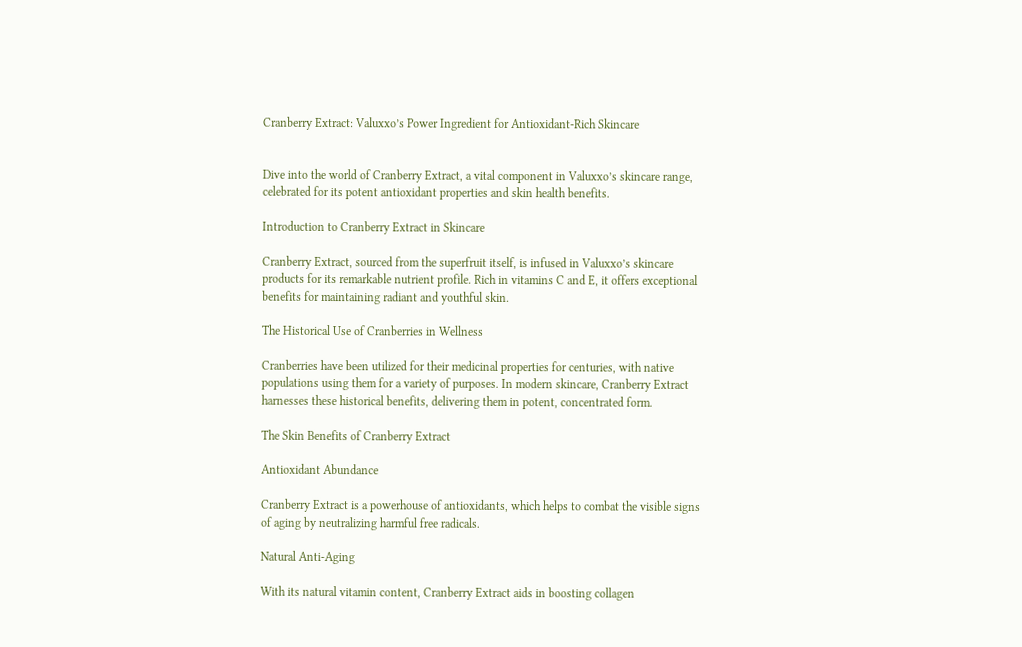Cranberry Extract: Valuxxo’s Power Ingredient for Antioxidant-Rich Skincare


Dive into the world of Cranberry Extract, a vital component in Valuxxo’s skincare range, celebrated for its potent antioxidant properties and skin health benefits.

Introduction to Cranberry Extract in Skincare

Cranberry Extract, sourced from the superfruit itself, is infused in Valuxxo’s skincare products for its remarkable nutrient profile. Rich in vitamins C and E, it offers exceptional benefits for maintaining radiant and youthful skin.

The Historical Use of Cranberries in Wellness

Cranberries have been utilized for their medicinal properties for centuries, with native populations using them for a variety of purposes. In modern skincare, Cranberry Extract harnesses these historical benefits, delivering them in potent, concentrated form.

The Skin Benefits of Cranberry Extract

Antioxidant Abundance

Cranberry Extract is a powerhouse of antioxidants, which helps to combat the visible signs of aging by neutralizing harmful free radicals.

Natural Anti-Aging

With its natural vitamin content, Cranberry Extract aids in boosting collagen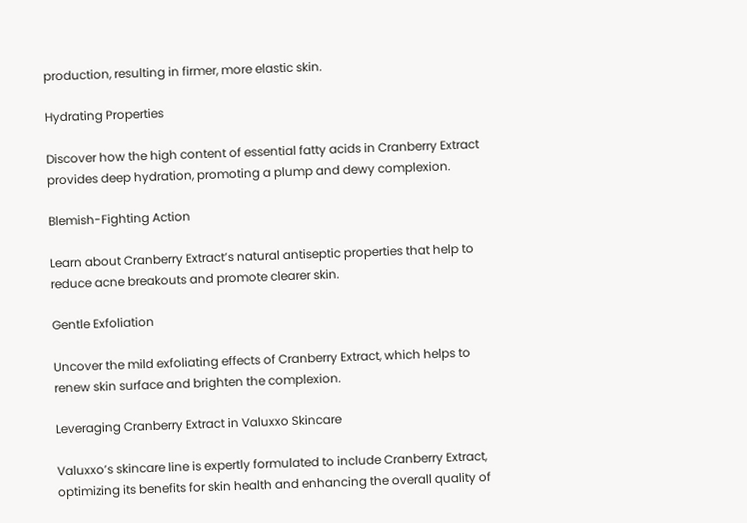production, resulting in firmer, more elastic skin.

Hydrating Properties

Discover how the high content of essential fatty acids in Cranberry Extract provides deep hydration, promoting a plump and dewy complexion.

Blemish-Fighting Action

Learn about Cranberry Extract’s natural antiseptic properties that help to reduce acne breakouts and promote clearer skin.

Gentle Exfoliation

Uncover the mild exfoliating effects of Cranberry Extract, which helps to renew skin surface and brighten the complexion.

Leveraging Cranberry Extract in Valuxxo Skincare

Valuxxo’s skincare line is expertly formulated to include Cranberry Extract, optimizing its benefits for skin health and enhancing the overall quality of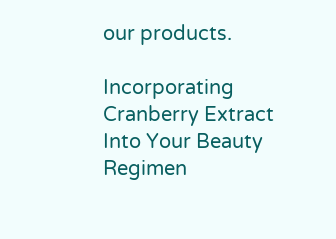our products.

Incorporating Cranberry Extract Into Your Beauty Regimen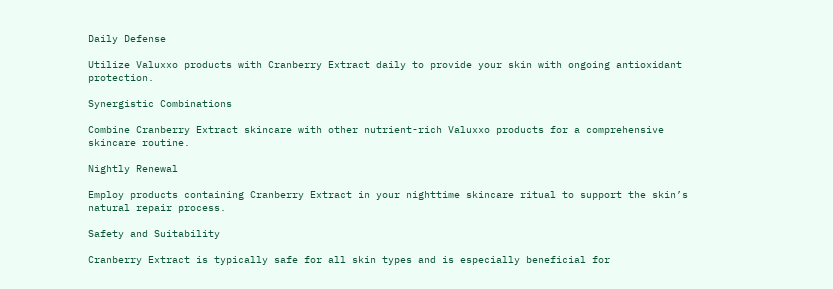Daily Defense

Utilize Valuxxo products with Cranberry Extract daily to provide your skin with ongoing antioxidant protection.

Synergistic Combinations

Combine Cranberry Extract skincare with other nutrient-rich Valuxxo products for a comprehensive skincare routine.

Nightly Renewal

Employ products containing Cranberry Extract in your nighttime skincare ritual to support the skin’s natural repair process.

Safety and Suitability

Cranberry Extract is typically safe for all skin types and is especially beneficial for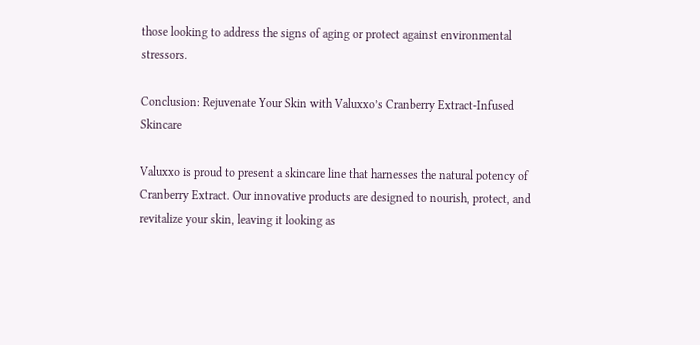those looking to address the signs of aging or protect against environmental stressors.

Conclusion: Rejuvenate Your Skin with Valuxxo’s Cranberry Extract-Infused Skincare

Valuxxo is proud to present a skincare line that harnesses the natural potency of Cranberry Extract. Our innovative products are designed to nourish, protect, and revitalize your skin, leaving it looking as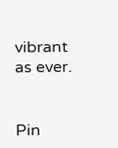vibrant as ever.


Pin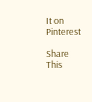It on Pinterest

Share This